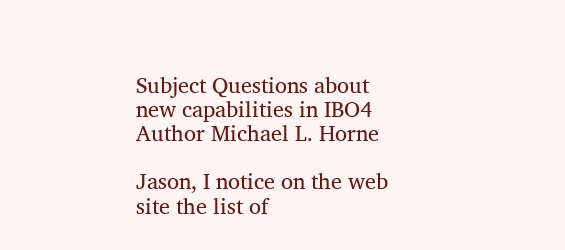Subject Questions about new capabilities in IBO4
Author Michael L. Horne

Jason, I notice on the web site the list of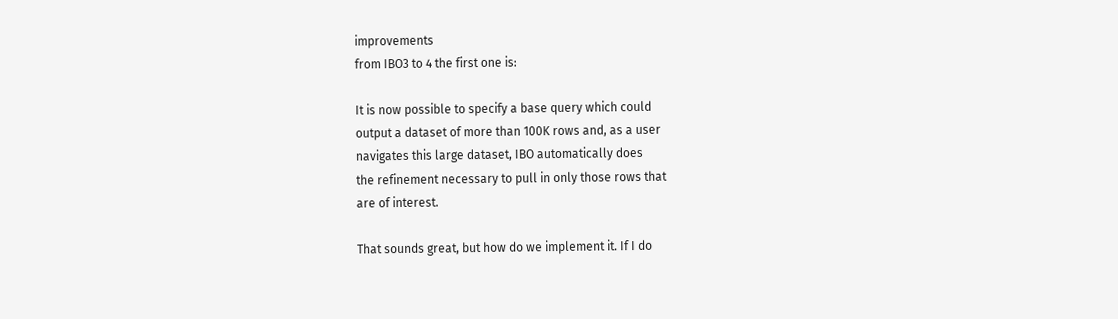improvements
from IBO3 to 4 the first one is:

It is now possible to specify a base query which could
output a dataset of more than 100K rows and, as a user
navigates this large dataset, IBO automatically does
the refinement necessary to pull in only those rows that
are of interest.

That sounds great, but how do we implement it. If I do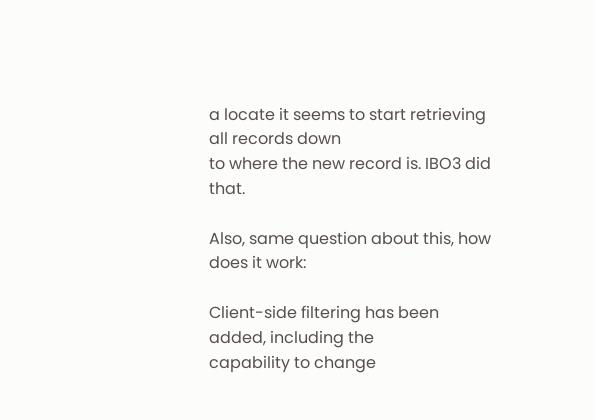a locate it seems to start retrieving all records down
to where the new record is. IBO3 did that.

Also, same question about this, how does it work:

Client-side filtering has been added, including the
capability to change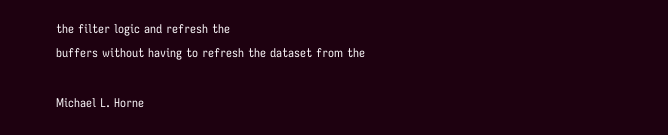the filter logic and refresh the
buffers without having to refresh the dataset from the

Michael L. Horne